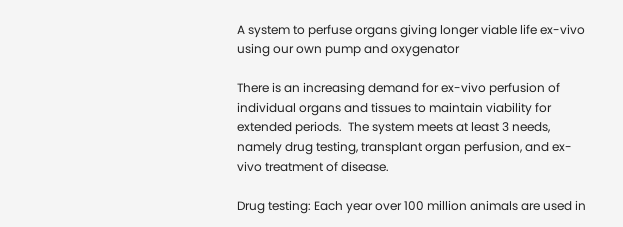A system to perfuse organs giving longer viable life ex-vivo using our own pump and oxygenator

There is an increasing demand for ex-vivo perfusion of individual organs and tissues to maintain viability for extended periods.  The system meets at least 3 needs, namely drug testing, transplant organ perfusion, and ex-vivo treatment of disease.

Drug testing: Each year over 100 million animals are used in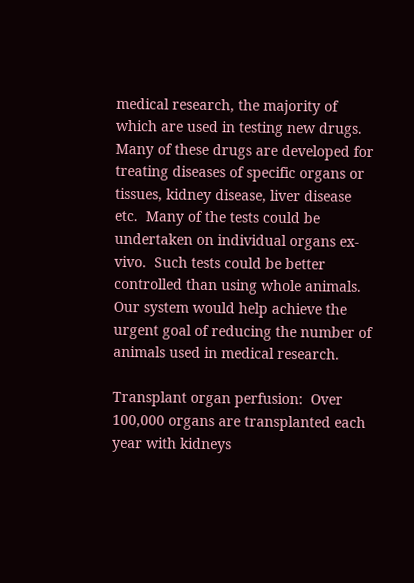medical research, the majority of which are used in testing new drugs.  Many of these drugs are developed for treating diseases of specific organs or tissues, kidney disease, liver disease etc.  Many of the tests could be undertaken on individual organs ex-vivo.  Such tests could be better controlled than using whole animals.  Our system would help achieve the urgent goal of reducing the number of animals used in medical research.

Transplant organ perfusion:  Over 100,000 organs are transplanted each year with kidneys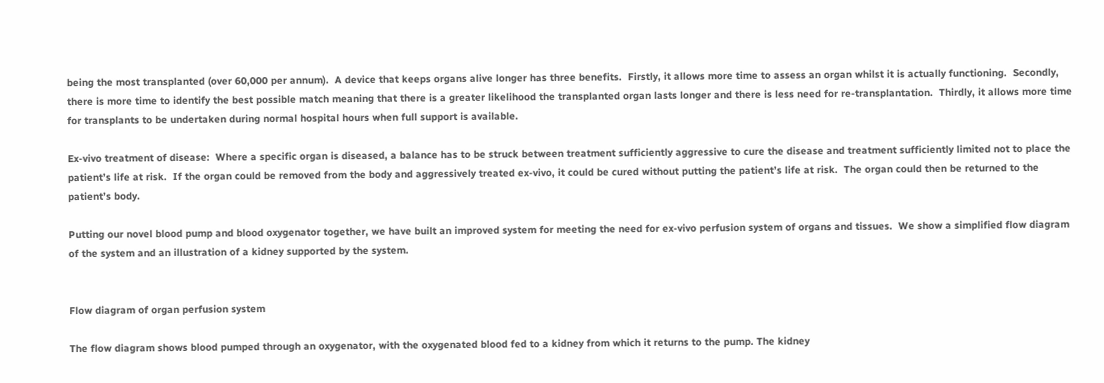being the most transplanted (over 60,000 per annum).  A device that keeps organs alive longer has three benefits.  Firstly, it allows more time to assess an organ whilst it is actually functioning.  Secondly, there is more time to identify the best possible match meaning that there is a greater likelihood the transplanted organ lasts longer and there is less need for re-transplantation.  Thirdly, it allows more time for transplants to be undertaken during normal hospital hours when full support is available.

Ex-vivo treatment of disease:  Where a specific organ is diseased, a balance has to be struck between treatment sufficiently aggressive to cure the disease and treatment sufficiently limited not to place the patient’s life at risk.  If the organ could be removed from the body and aggressively treated ex-vivo, it could be cured without putting the patient’s life at risk.  The organ could then be returned to the patient’s body.

Putting our novel blood pump and blood oxygenator together, we have built an improved system for meeting the need for ex-vivo perfusion system of organs and tissues.  We show a simplified flow diagram of the system and an illustration of a kidney supported by the system.


Flow diagram of organ perfusion system

The flow diagram shows blood pumped through an oxygenator, with the oxygenated blood fed to a kidney from which it returns to the pump. The kidney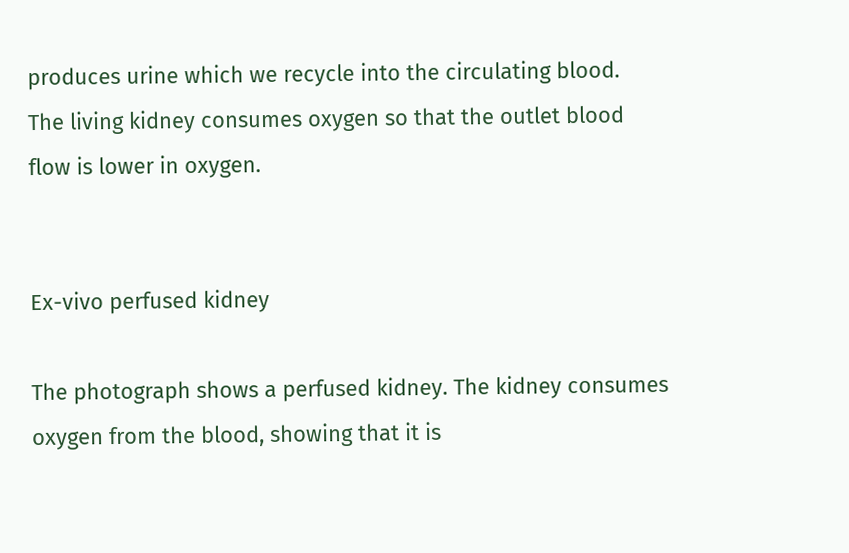produces urine which we recycle into the circulating blood.  The living kidney consumes oxygen so that the outlet blood flow is lower in oxygen.


Ex-vivo perfused kidney

The photograph shows a perfused kidney. The kidney consumes oxygen from the blood, showing that it is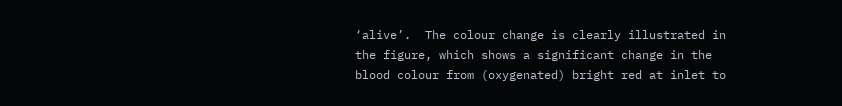‘alive’.  The colour change is clearly illustrated in the figure, which shows a significant change in the blood colour from (oxygenated) bright red at inlet to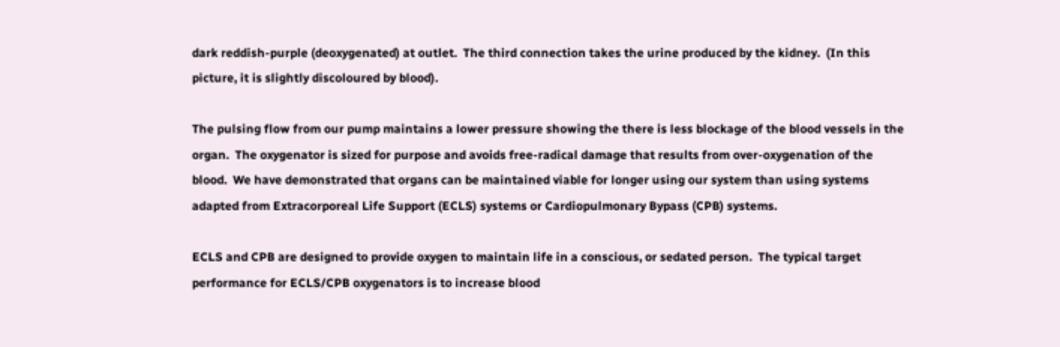dark reddish-purple (deoxygenated) at outlet.  The third connection takes the urine produced by the kidney.  (In this picture, it is slightly discoloured by blood).

The pulsing flow from our pump maintains a lower pressure showing the there is less blockage of the blood vessels in the organ.  The oxygenator is sized for purpose and avoids free-radical damage that results from over-oxygenation of the blood.  We have demonstrated that organs can be maintained viable for longer using our system than using systems adapted from Extracorporeal Life Support (ECLS) systems or Cardiopulmonary Bypass (CPB) systems.

ECLS and CPB are designed to provide oxygen to maintain life in a conscious, or sedated person.  The typical target performance for ECLS/CPB oxygenators is to increase blood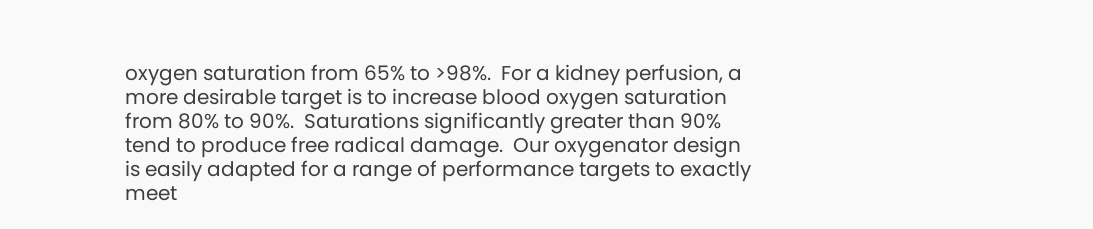oxygen saturation from 65% to >98%.  For a kidney perfusion, a more desirable target is to increase blood oxygen saturation from 80% to 90%.  Saturations significantly greater than 90% tend to produce free radical damage.  Our oxygenator design is easily adapted for a range of performance targets to exactly meet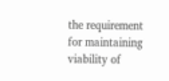the requirement for maintaining viability of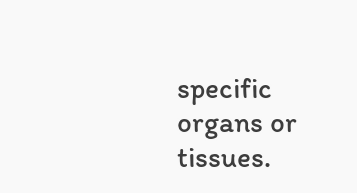specific organs or tissues.